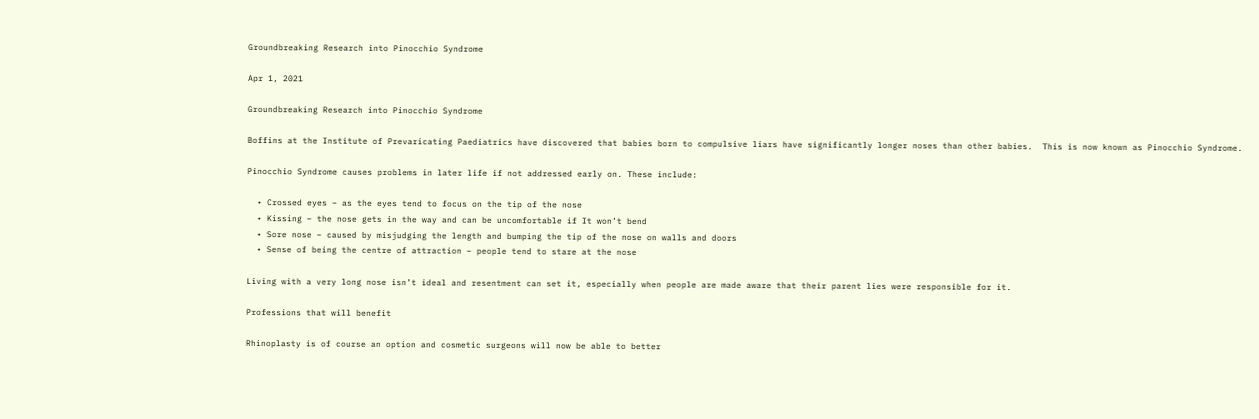Groundbreaking Research into Pinocchio Syndrome

Apr 1, 2021

Groundbreaking Research into Pinocchio Syndrome

Boffins at the Institute of Prevaricating Paediatrics have discovered that babies born to compulsive liars have significantly longer noses than other babies.  This is now known as Pinocchio Syndrome.

Pinocchio Syndrome causes problems in later life if not addressed early on. These include:

  • Crossed eyes – as the eyes tend to focus on the tip of the nose
  • Kissing – the nose gets in the way and can be uncomfortable if It won’t bend
  • Sore nose – caused by misjudging the length and bumping the tip of the nose on walls and doors
  • Sense of being the centre of attraction – people tend to stare at the nose

Living with a very long nose isn’t ideal and resentment can set it, especially when people are made aware that their parent lies were responsible for it.

Professions that will benefit

Rhinoplasty is of course an option and cosmetic surgeons will now be able to better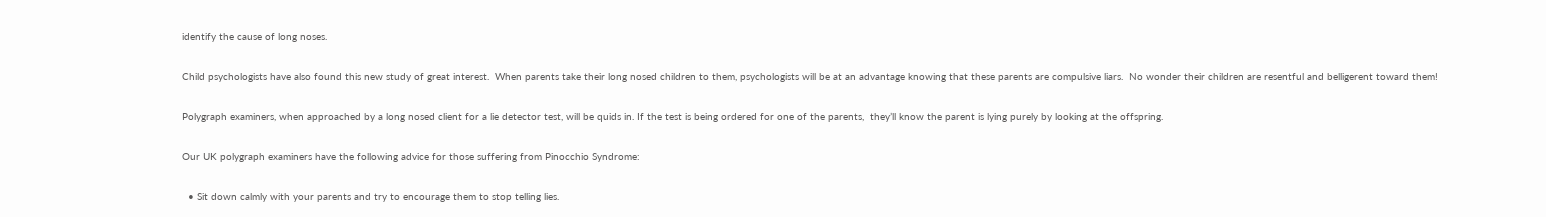identify the cause of long noses.

Child psychologists have also found this new study of great interest.  When parents take their long nosed children to them, psychologists will be at an advantage knowing that these parents are compulsive liars.  No wonder their children are resentful and belligerent toward them!

Polygraph examiners, when approached by a long nosed client for a lie detector test, will be quids in. If the test is being ordered for one of the parents,  they’ll know the parent is lying purely by looking at the offspring.

Our UK polygraph examiners have the following advice for those suffering from Pinocchio Syndrome:

  • Sit down calmly with your parents and try to encourage them to stop telling lies.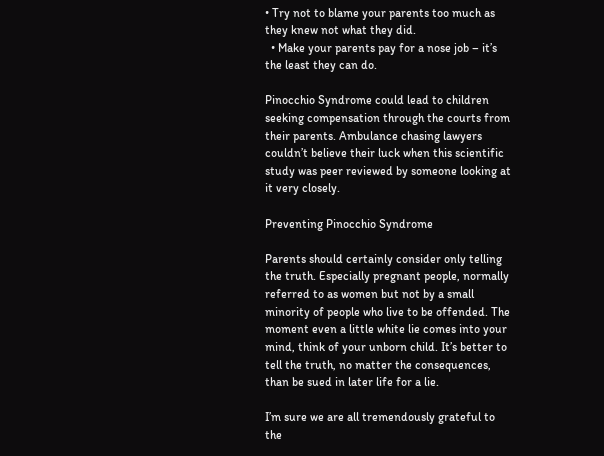• Try not to blame your parents too much as they knew not what they did.
  • Make your parents pay for a nose job – it’s the least they can do.

Pinocchio Syndrome could lead to children seeking compensation through the courts from their parents. Ambulance chasing lawyers couldn’t believe their luck when this scientific study was peer reviewed by someone looking at it very closely.

Preventing Pinocchio Syndrome

Parents should certainly consider only telling the truth. Especially pregnant people, normally referred to as women but not by a small minority of people who live to be offended. The moment even a little white lie comes into your mind, think of your unborn child. It’s better to tell the truth, no matter the consequences, than be sued in later life for a lie.

I’m sure we are all tremendously grateful to the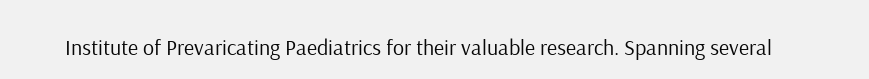Institute of Prevaricating Paediatrics for their valuable research. Spanning several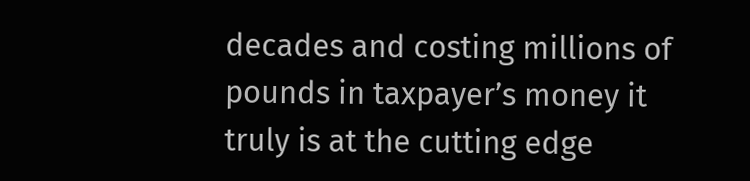decades and costing millions of pounds in taxpayer’s money it truly is at the cutting edge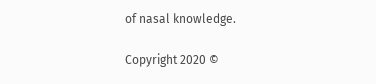of nasal knowledge.

Copyright 2020 ©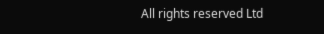All rights reserved Ltd